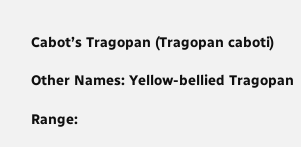Cabot’s Tragopan (Tragopan caboti)

Other Names: Yellow-bellied Tragopan

Range: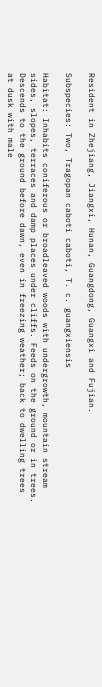Resident in Zhejiang, Jiangxi, Hunan, Guangdong, Guangxi and Fujian.

Subspecies: Two, Tragopan caboti caboti, T. c. guangxiensis

Habitat: Inhabits coniferous or broadleaved woods with undergrowth, mountain stream sides, slopes, terraces and damp places under cliffs. Feeds on the ground or in trees. Descends to the ground before dawn, even in freezing weather; back to dwelling trees at dusk with male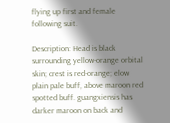flying up first and female following suit.

Description: Head is black surrounding yellow-orange orbital skin; crest is red-orange; elow plain pale buff, above maroon red spotted buff. guangxiensis has darker maroon on back and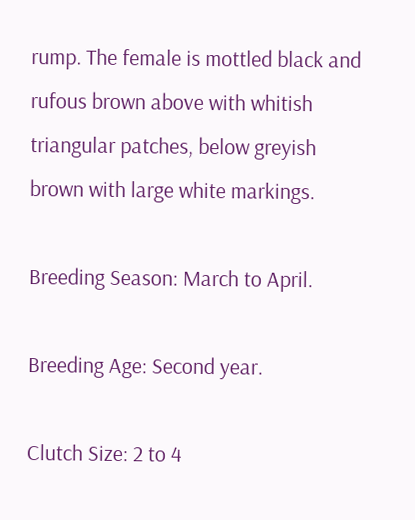rump. The female is mottled black and rufous brown above with whitish triangular patches, below greyish brown with large white markings.

Breeding Season: March to April.

Breeding Age: Second year.

Clutch Size: 2 to 4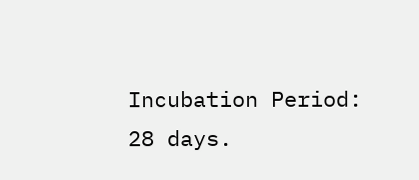Incubation Period: 28 days.